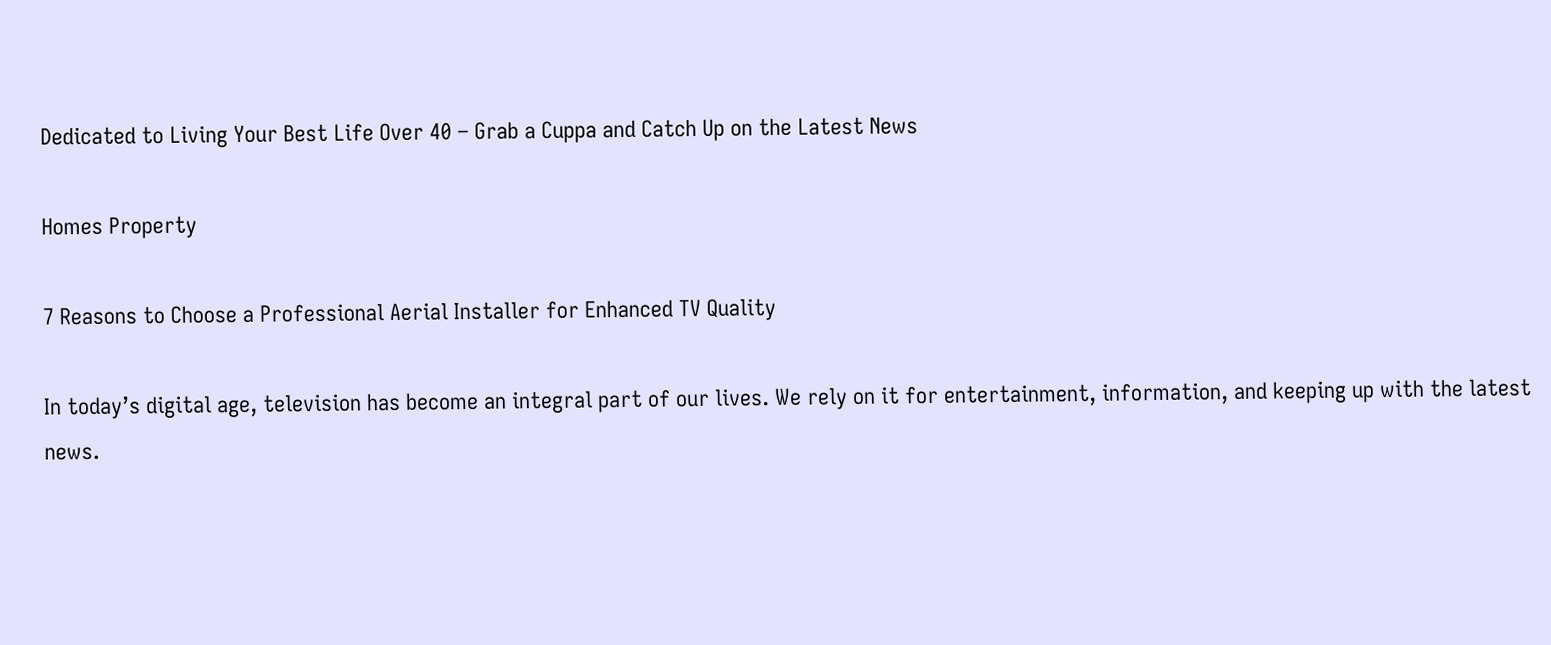Dedicated to Living Your Best Life Over 40 – Grab a Cuppa and Catch Up on the Latest News

Homes Property

7 Reasons to Choose a Professional Aerial Installer for Enhanced TV Quality

In today’s digital age, television has become an integral part of our lives. We rely on it for entertainment, information, and keeping up with the latest news.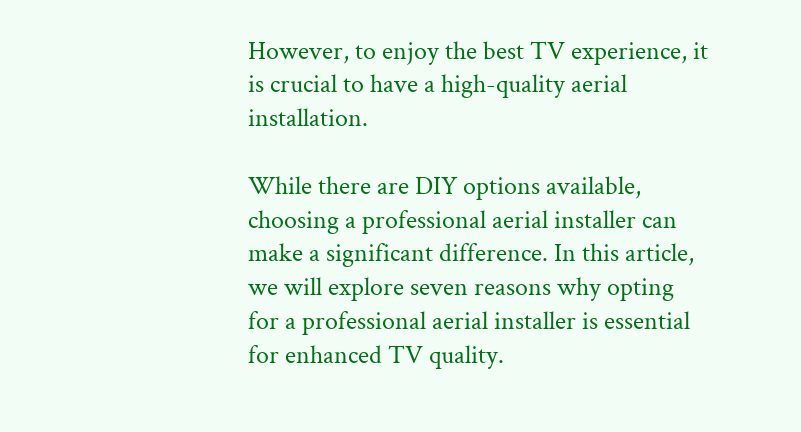However, to enjoy the best TV experience, it is crucial to have a high-quality aerial installation.

While there are DIY options available, choosing a professional aerial installer can make a significant difference. In this article, we will explore seven reasons why opting for a professional aerial installer is essential for enhanced TV quality.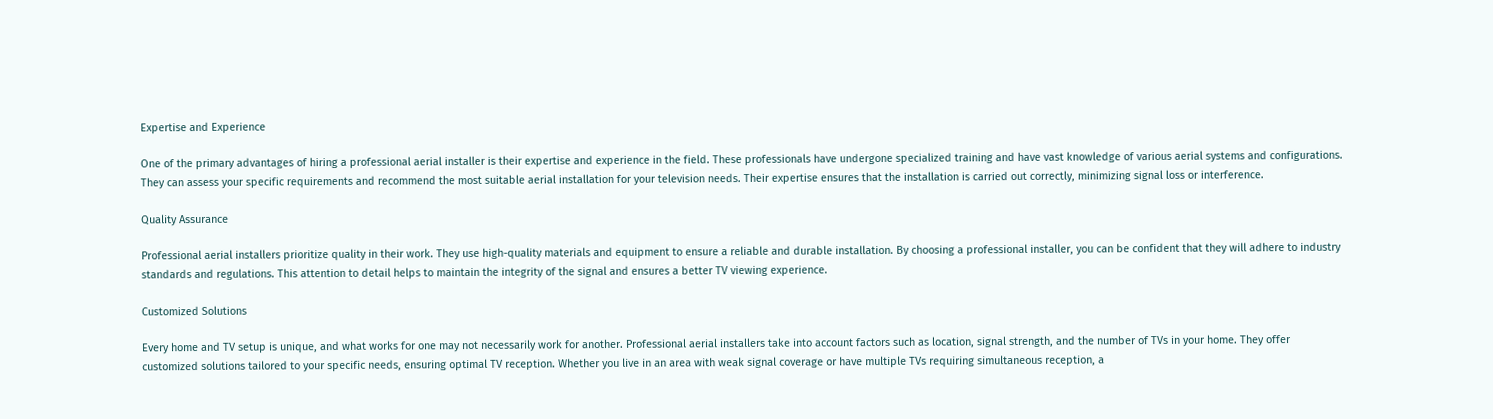Expertise and Experience

One of the primary advantages of hiring a professional aerial installer is their expertise and experience in the field. These professionals have undergone specialized training and have vast knowledge of various aerial systems and configurations. They can assess your specific requirements and recommend the most suitable aerial installation for your television needs. Their expertise ensures that the installation is carried out correctly, minimizing signal loss or interference.

Quality Assurance

Professional aerial installers prioritize quality in their work. They use high-quality materials and equipment to ensure a reliable and durable installation. By choosing a professional installer, you can be confident that they will adhere to industry standards and regulations. This attention to detail helps to maintain the integrity of the signal and ensures a better TV viewing experience.

Customized Solutions

Every home and TV setup is unique, and what works for one may not necessarily work for another. Professional aerial installers take into account factors such as location, signal strength, and the number of TVs in your home. They offer customized solutions tailored to your specific needs, ensuring optimal TV reception. Whether you live in an area with weak signal coverage or have multiple TVs requiring simultaneous reception, a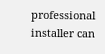professional installer can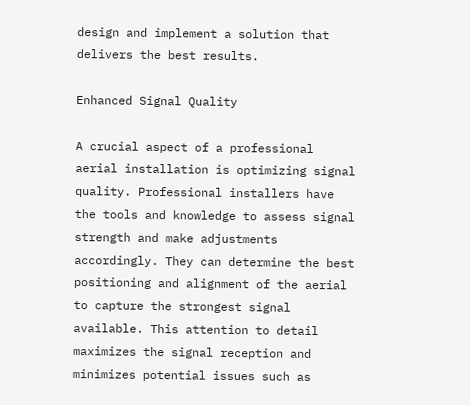design and implement a solution that delivers the best results.

Enhanced Signal Quality

A crucial aspect of a professional aerial installation is optimizing signal quality. Professional installers have the tools and knowledge to assess signal strength and make adjustments accordingly. They can determine the best positioning and alignment of the aerial to capture the strongest signal available. This attention to detail maximizes the signal reception and minimizes potential issues such as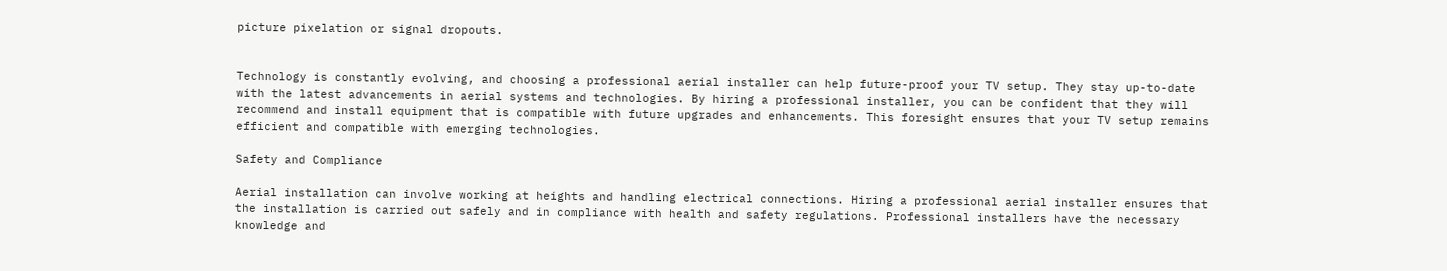picture pixelation or signal dropouts.


Technology is constantly evolving, and choosing a professional aerial installer can help future-proof your TV setup. They stay up-to-date with the latest advancements in aerial systems and technologies. By hiring a professional installer, you can be confident that they will recommend and install equipment that is compatible with future upgrades and enhancements. This foresight ensures that your TV setup remains efficient and compatible with emerging technologies.

Safety and Compliance

Aerial installation can involve working at heights and handling electrical connections. Hiring a professional aerial installer ensures that the installation is carried out safely and in compliance with health and safety regulations. Professional installers have the necessary knowledge and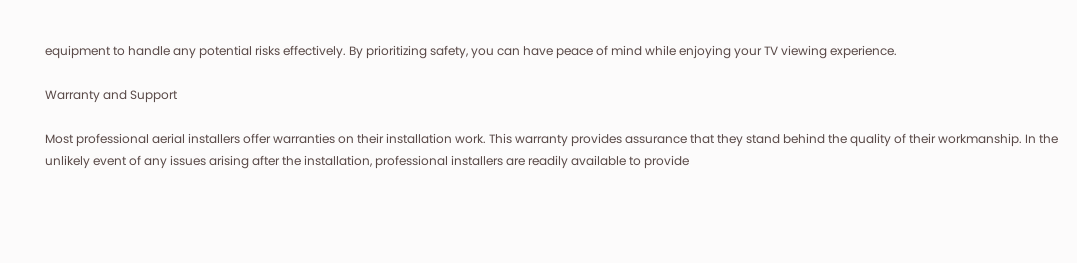equipment to handle any potential risks effectively. By prioritizing safety, you can have peace of mind while enjoying your TV viewing experience.

Warranty and Support

Most professional aerial installers offer warranties on their installation work. This warranty provides assurance that they stand behind the quality of their workmanship. In the unlikely event of any issues arising after the installation, professional installers are readily available to provide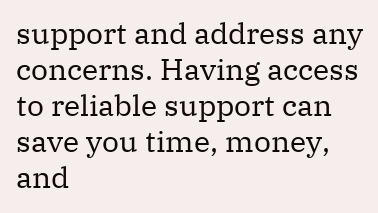support and address any concerns. Having access to reliable support can save you time, money, and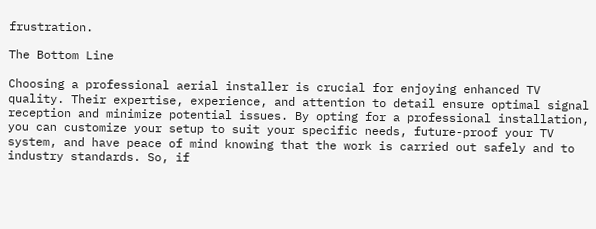frustration.

The Bottom Line

Choosing a professional aerial installer is crucial for enjoying enhanced TV quality. Their expertise, experience, and attention to detail ensure optimal signal reception and minimize potential issues. By opting for a professional installation, you can customize your setup to suit your specific needs, future-proof your TV system, and have peace of mind knowing that the work is carried out safely and to industry standards. So, if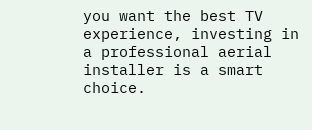you want the best TV experience, investing in a professional aerial installer is a smart choice.